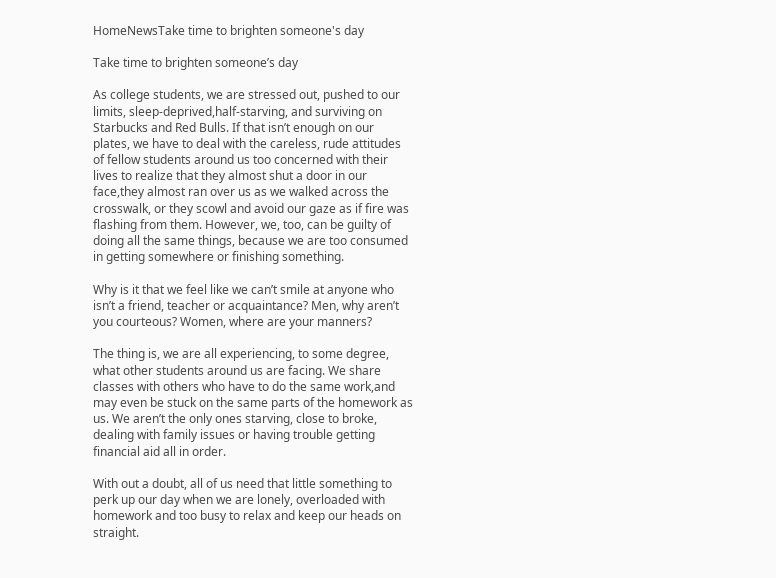HomeNewsTake time to brighten someone's day

Take time to brighten someone’s day

As college students, we are stressed out, pushed to our limits, sleep-deprived,half-starving, and surviving on Starbucks and Red Bulls. If that isn’t enough on our plates, we have to deal with the careless, rude attitudes of fellow students around us too concerned with their lives to realize that they almost shut a door in our face,they almost ran over us as we walked across the crosswalk, or they scowl and avoid our gaze as if fire was flashing from them. However, we, too, can be guilty of doing all the same things, because we are too consumed in getting somewhere or finishing something.

Why is it that we feel like we can’t smile at anyone who isn’t a friend, teacher or acquaintance? Men, why aren’t you courteous? Women, where are your manners?

The thing is, we are all experiencing, to some degree, what other students around us are facing. We share classes with others who have to do the same work,and may even be stuck on the same parts of the homework as us. We aren’t the only ones starving, close to broke, dealing with family issues or having trouble getting financial aid all in order.

With out a doubt, all of us need that little something to perk up our day when we are lonely, overloaded with homework and too busy to relax and keep our heads on straight.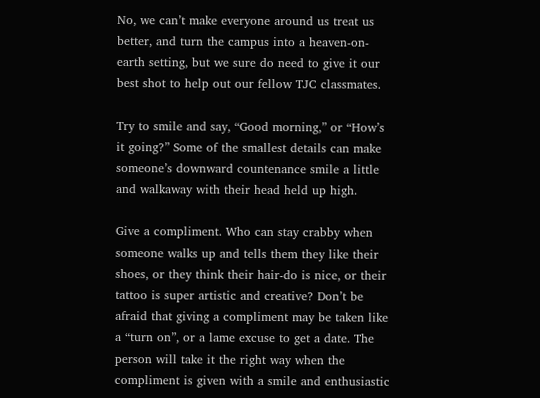No, we can’t make everyone around us treat us better, and turn the campus into a heaven-on-earth setting, but we sure do need to give it our best shot to help out our fellow TJC classmates.

Try to smile and say, “Good morning,” or “How’s it going?” Some of the smallest details can make someone’s downward countenance smile a little and walkaway with their head held up high.

Give a compliment. Who can stay crabby when someone walks up and tells them they like their shoes, or they think their hair-do is nice, or their tattoo is super artistic and creative? Don’t be afraid that giving a compliment may be taken like a “turn on”, or a lame excuse to get a date. The person will take it the right way when the compliment is given with a smile and enthusiastic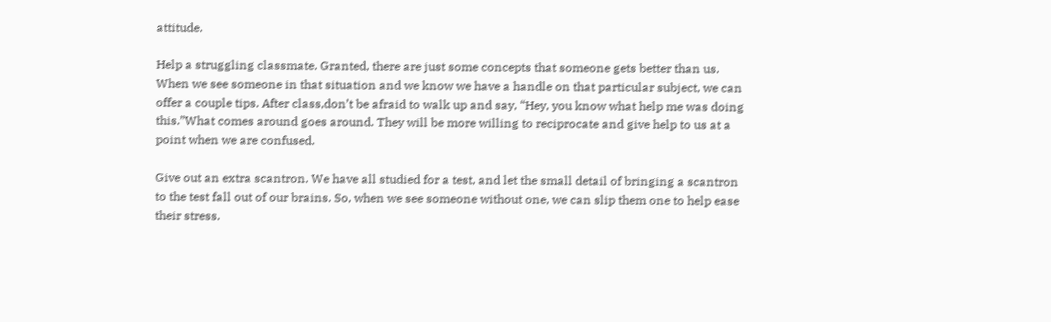attitude.

Help a struggling classmate. Granted, there are just some concepts that someone gets better than us. When we see someone in that situation and we know we have a handle on that particular subject, we can offer a couple tips. After class,don’t be afraid to walk up and say, “Hey, you know what help me was doing this.”What comes around goes around. They will be more willing to reciprocate and give help to us at a point when we are confused.

Give out an extra scantron. We have all studied for a test, and let the small detail of bringing a scantron to the test fall out of our brains. So, when we see someone without one, we can slip them one to help ease their stress.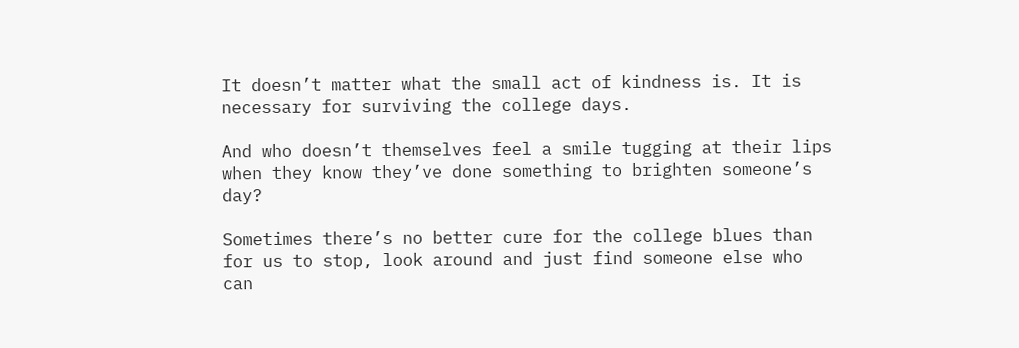It doesn’t matter what the small act of kindness is. It is necessary for surviving the college days.

And who doesn’t themselves feel a smile tugging at their lips when they know they’ve done something to brighten someone’s day?

Sometimes there’s no better cure for the college blues than for us to stop, look around and just find someone else who can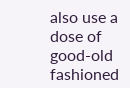also use a dose of good-old fashioned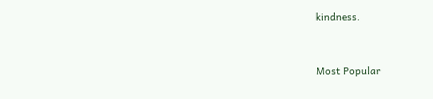kindness.


Most Popular